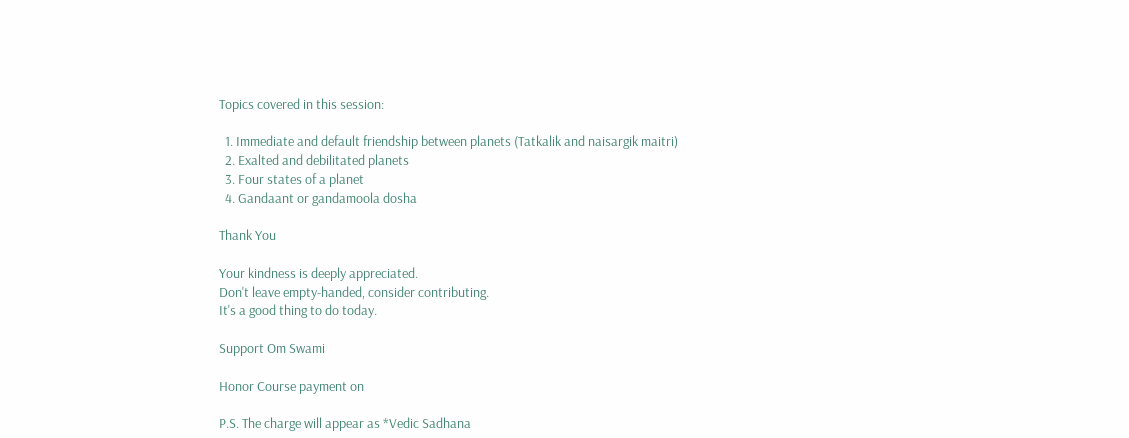Topics covered in this session:

  1. Immediate and default friendship between planets (Tatkalik and naisargik maitri)
  2. Exalted and debilitated planets
  3. Four states of a planet
  4. Gandaant or gandamoola dosha

Thank You

Your kindness is deeply appreciated.
Don't leave empty-handed, consider contributing.
It's a good thing to do today.

Support Om Swami

Honor Course payment on

P.S. The charge will appear as *Vedic Sadhana